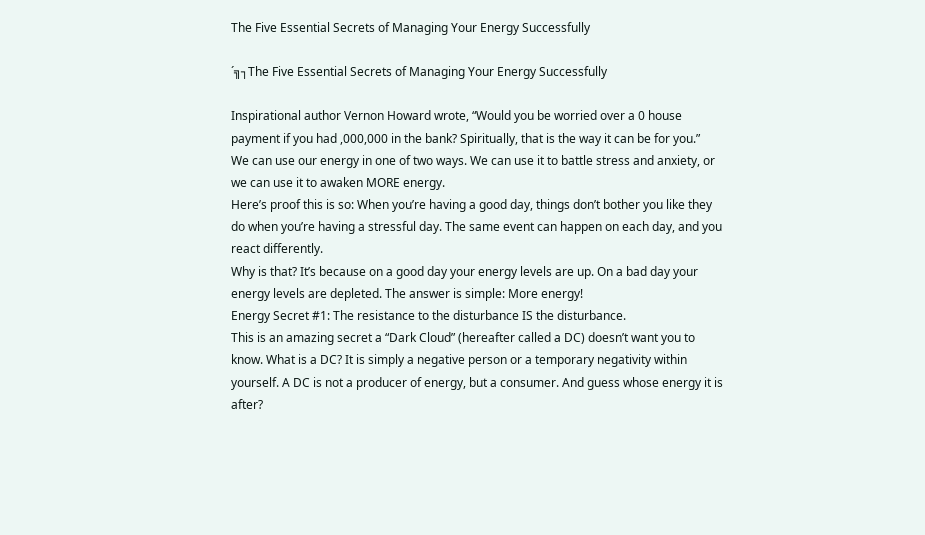The Five Essential Secrets of Managing Your Energy Successfully

´╗┐The Five Essential Secrets of Managing Your Energy Successfully

Inspirational author Vernon Howard wrote, “Would you be worried over a 0 house payment if you had ,000,000 in the bank? Spiritually, that is the way it can be for you.”
We can use our energy in one of two ways. We can use it to battle stress and anxiety, or we can use it to awaken MORE energy.
Here’s proof this is so: When you’re having a good day, things don’t bother you like they do when you’re having a stressful day. The same event can happen on each day, and you react differently.
Why is that? It’s because on a good day your energy levels are up. On a bad day your energy levels are depleted. The answer is simple: More energy!
Energy Secret #1: The resistance to the disturbance IS the disturbance.
This is an amazing secret a “Dark Cloud” (hereafter called a DC) doesn’t want you to know. What is a DC? It is simply a negative person or a temporary negativity within yourself. A DC is not a producer of energy, but a consumer. And guess whose energy it is after?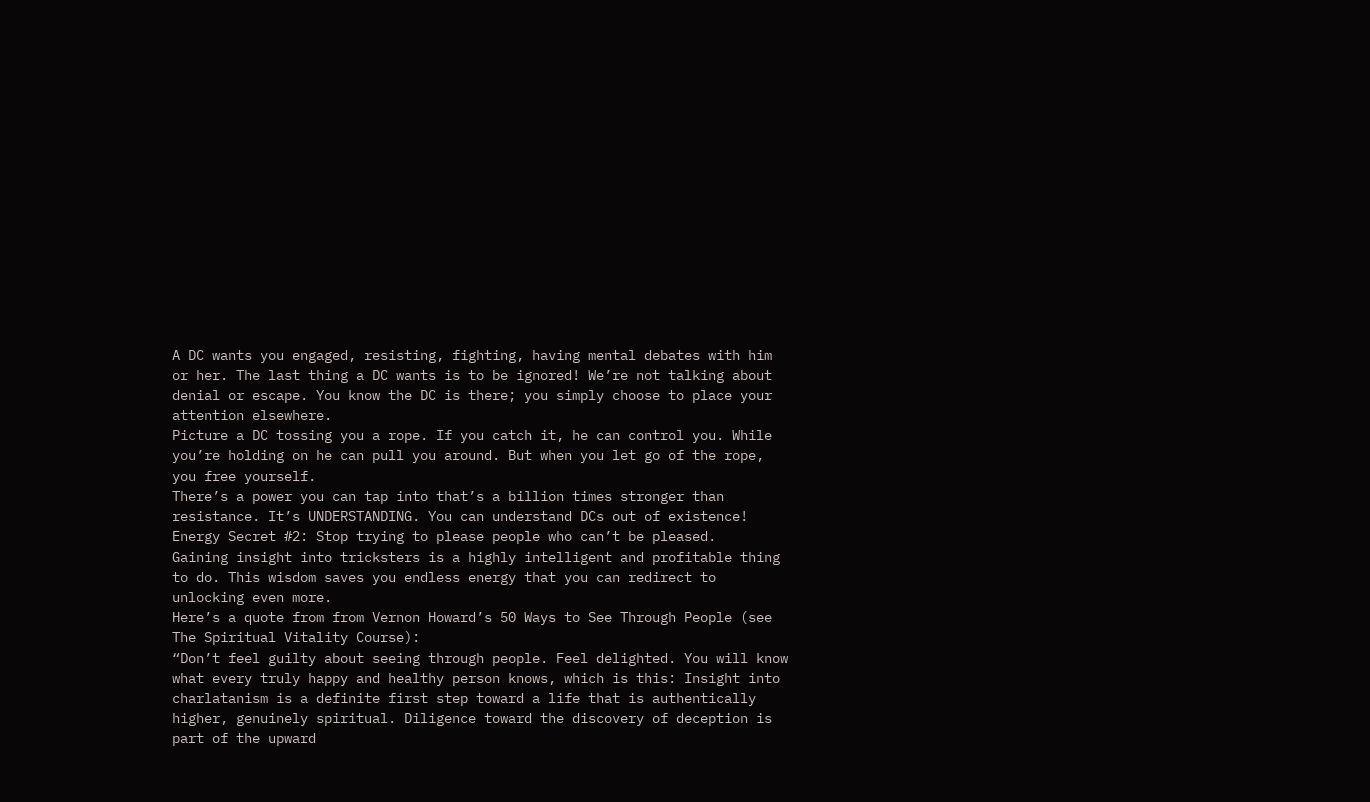A DC wants you engaged, resisting, fighting, having mental debates with him or her. The last thing a DC wants is to be ignored! We’re not talking about denial or escape. You know the DC is there; you simply choose to place your attention elsewhere.
Picture a DC tossing you a rope. If you catch it, he can control you. While you’re holding on he can pull you around. But when you let go of the rope, you free yourself.
There’s a power you can tap into that’s a billion times stronger than resistance. It’s UNDERSTANDING. You can understand DCs out of existence!
Energy Secret #2: Stop trying to please people who can’t be pleased.
Gaining insight into tricksters is a highly intelligent and profitable thing to do. This wisdom saves you endless energy that you can redirect to unlocking even more.
Here’s a quote from from Vernon Howard’s 50 Ways to See Through People (see The Spiritual Vitality Course):
“Don’t feel guilty about seeing through people. Feel delighted. You will know what every truly happy and healthy person knows, which is this: Insight into charlatanism is a definite first step toward a life that is authentically higher, genuinely spiritual. Diligence toward the discovery of deception is part of the upward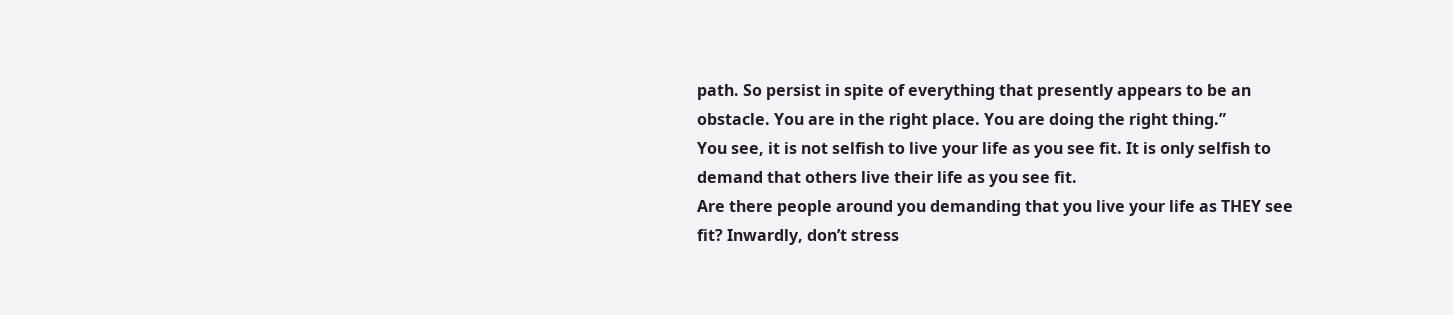path. So persist in spite of everything that presently appears to be an obstacle. You are in the right place. You are doing the right thing.”
You see, it is not selfish to live your life as you see fit. It is only selfish to demand that others live their life as you see fit.
Are there people around you demanding that you live your life as THEY see fit? Inwardly, don’t stress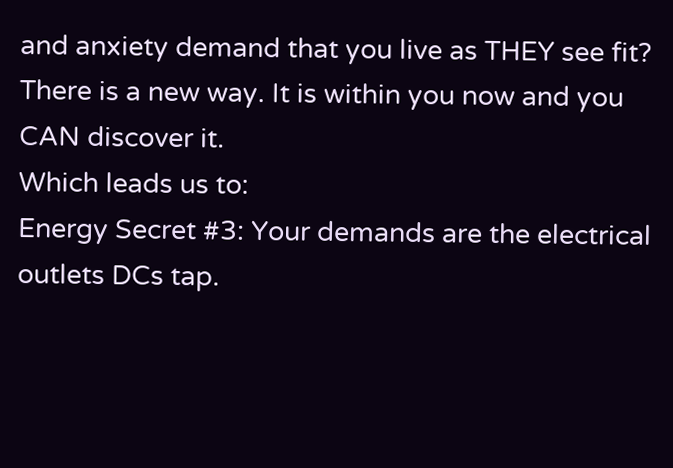and anxiety demand that you live as THEY see fit? There is a new way. It is within you now and you CAN discover it.
Which leads us to:
Energy Secret #3: Your demands are the electrical outlets DCs tap.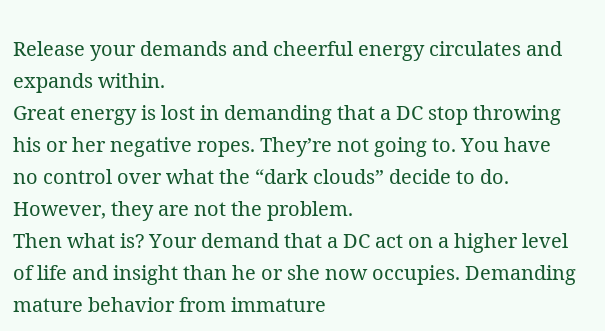Release your demands and cheerful energy circulates and expands within.
Great energy is lost in demanding that a DC stop throwing his or her negative ropes. They’re not going to. You have no control over what the “dark clouds” decide to do. However, they are not the problem.
Then what is? Your demand that a DC act on a higher level of life and insight than he or she now occupies. Demanding mature behavior from immature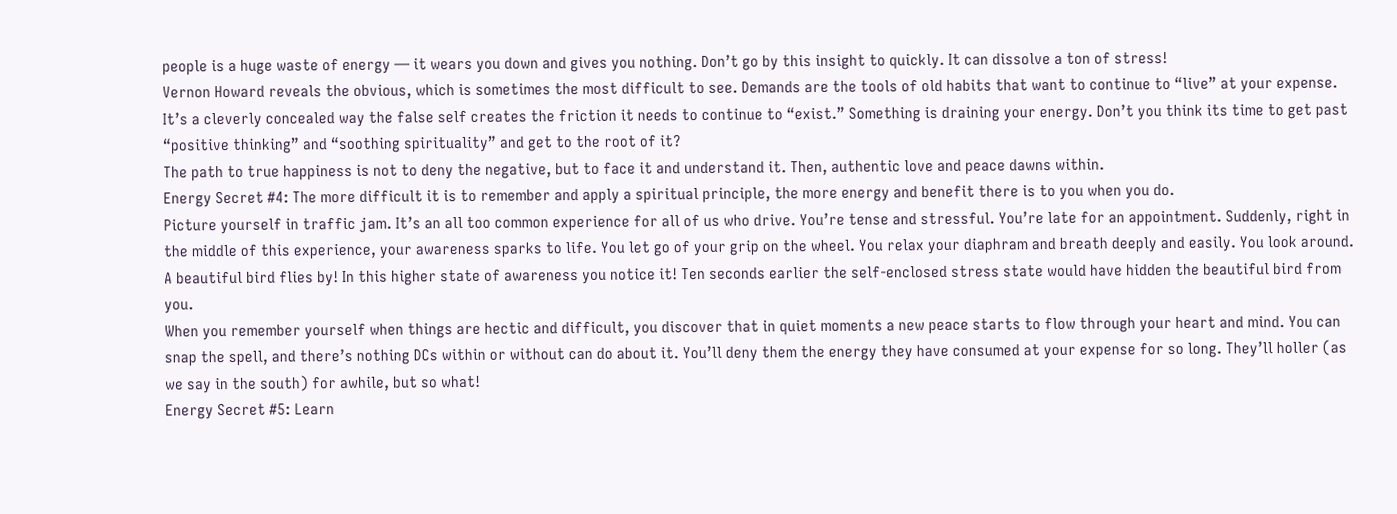people is a huge waste of energy — it wears you down and gives you nothing. Don’t go by this insight to quickly. It can dissolve a ton of stress!
Vernon Howard reveals the obvious, which is sometimes the most difficult to see. Demands are the tools of old habits that want to continue to “live” at your expense. It’s a cleverly concealed way the false self creates the friction it needs to continue to “exist.” Something is draining your energy. Don’t you think its time to get past “positive thinking” and “soothing spirituality” and get to the root of it?
The path to true happiness is not to deny the negative, but to face it and understand it. Then, authentic love and peace dawns within.
Energy Secret #4: The more difficult it is to remember and apply a spiritual principle, the more energy and benefit there is to you when you do.
Picture yourself in traffic jam. It’s an all too common experience for all of us who drive. You’re tense and stressful. You’re late for an appointment. Suddenly, right in the middle of this experience, your awareness sparks to life. You let go of your grip on the wheel. You relax your diaphram and breath deeply and easily. You look around. A beautiful bird flies by! In this higher state of awareness you notice it! Ten seconds earlier the self-enclosed stress state would have hidden the beautiful bird from you.
When you remember yourself when things are hectic and difficult, you discover that in quiet moments a new peace starts to flow through your heart and mind. You can snap the spell, and there’s nothing DCs within or without can do about it. You’ll deny them the energy they have consumed at your expense for so long. They’ll holler (as we say in the south) for awhile, but so what!
Energy Secret #5: Learn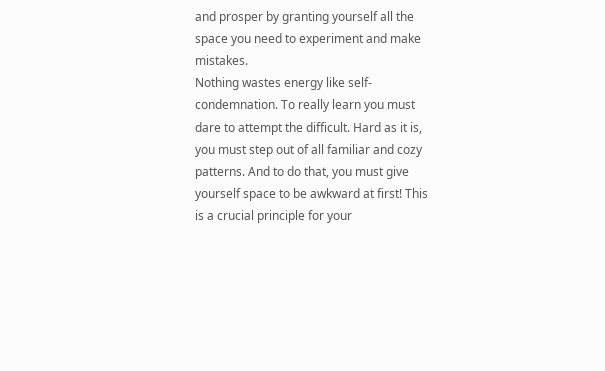and prosper by granting yourself all the space you need to experiment and make mistakes.
Nothing wastes energy like self-condemnation. To really learn you must dare to attempt the difficult. Hard as it is, you must step out of all familiar and cozy patterns. And to do that, you must give yourself space to be awkward at first! This is a crucial principle for your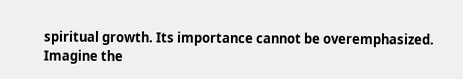spiritual growth. Its importance cannot be overemphasized.
Imagine the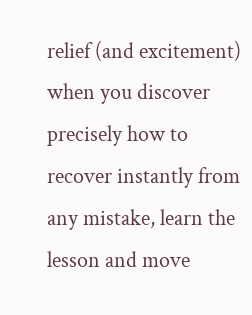relief (and excitement) when you discover precisely how to recover instantly from any mistake, learn the lesson and move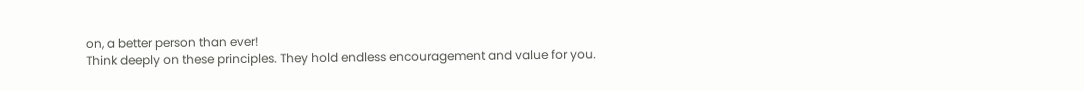on, a better person than ever!
Think deeply on these principles. They hold endless encouragement and value for you.